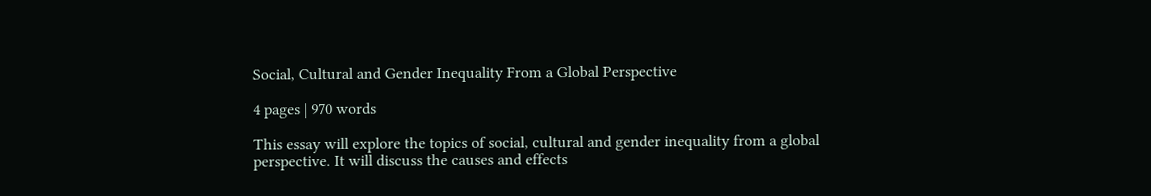Social, Cultural and Gender Inequality From a Global Perspective

4 pages | 970 words

This essay will explore the topics of social, cultural and gender inequality from a global perspective. It will discuss the causes and effects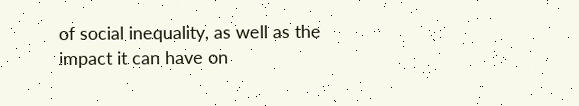of social inequality, as well as the impact it can have on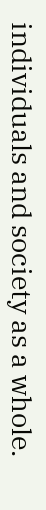individuals and society as a whole.